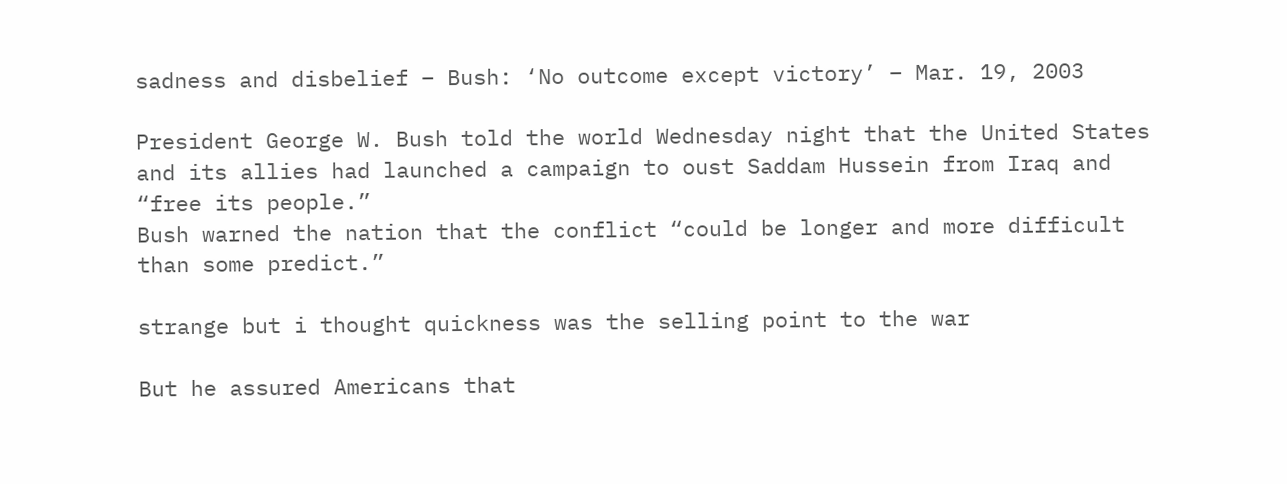sadness and disbelief – Bush: ‘No outcome except victory’ – Mar. 19, 2003

President George W. Bush told the world Wednesday night that the United States and its allies had launched a campaign to oust Saddam Hussein from Iraq and “free its people.”
Bush warned the nation that the conflict “could be longer and more difficult than some predict.”

strange but i thought quickness was the selling point to the war

But he assured Americans that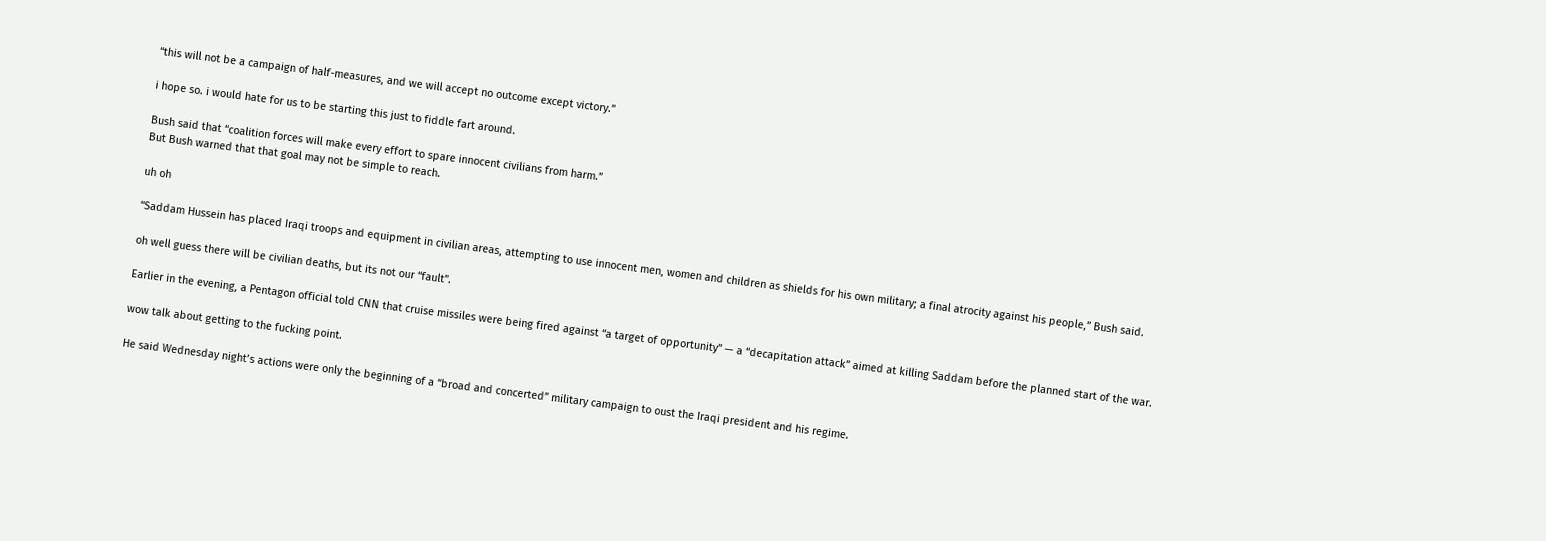“this will not be a campaign of half-measures, and we will accept no outcome except victory.”

i hope so. i would hate for us to be starting this just to fiddle fart around.

Bush said that “coalition forces will make every effort to spare innocent civilians from harm.”
But Bush warned that that goal may not be simple to reach.

uh oh

“Saddam Hussein has placed Iraqi troops and equipment in civilian areas, attempting to use innocent men, women and children as shields for his own military; a final atrocity against his people,” Bush said.

oh well guess there will be civilian deaths, but its not our “fault”.

Earlier in the evening, a Pentagon official told CNN that cruise missiles were being fired against “a target of opportunity” — a “decapitation attack” aimed at killing Saddam before the planned start of the war.

wow talk about getting to the fucking point.

He said Wednesday night’s actions were only the beginning of a “broad and concerted” military campaign to oust the Iraqi president and his regime.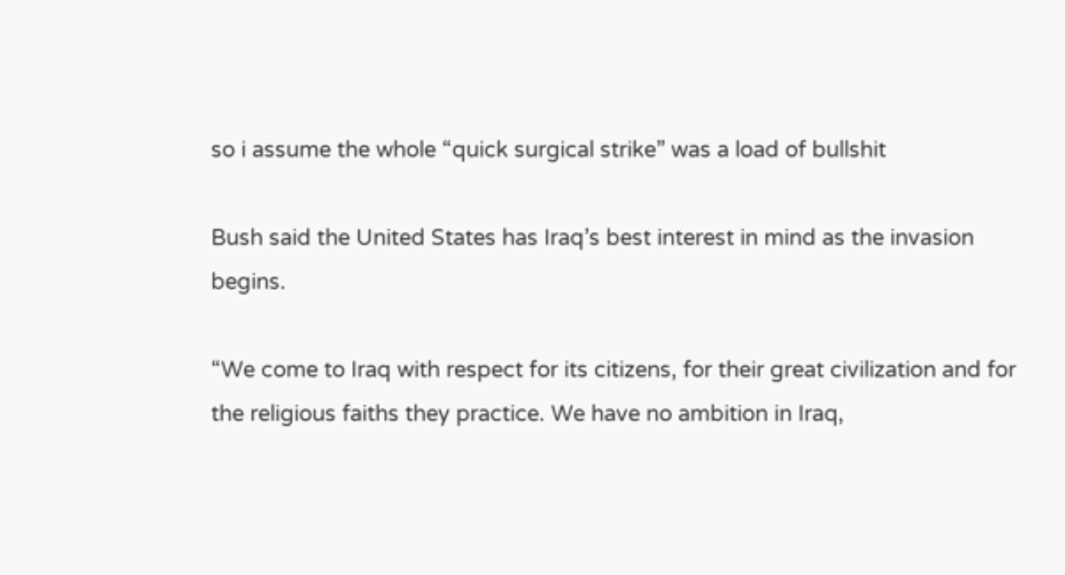so i assume the whole “quick surgical strike” was a load of bullshit

Bush said the United States has Iraq’s best interest in mind as the invasion begins.

“We come to Iraq with respect for its citizens, for their great civilization and for the religious faiths they practice. We have no ambition in Iraq,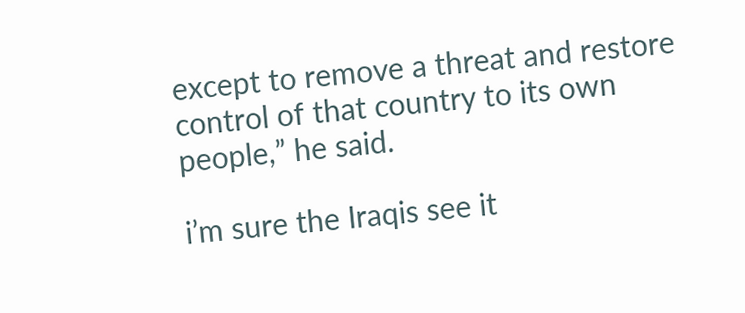except to remove a threat and restore control of that country to its own people,” he said.

i’m sure the Iraqis see it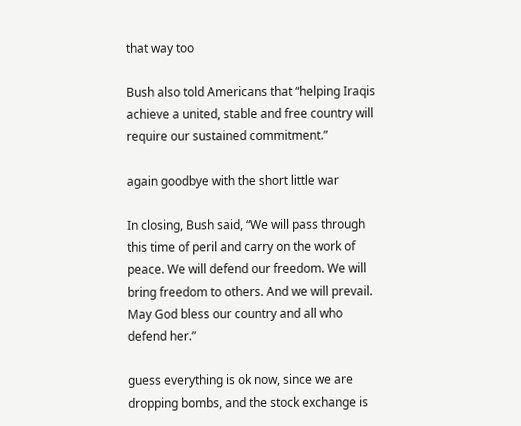that way too

Bush also told Americans that “helping Iraqis achieve a united, stable and free country will require our sustained commitment.”

again goodbye with the short little war

In closing, Bush said, “We will pass through this time of peril and carry on the work of peace. We will defend our freedom. We will bring freedom to others. And we will prevail. May God bless our country and all who defend her.”

guess everything is ok now, since we are dropping bombs, and the stock exchange is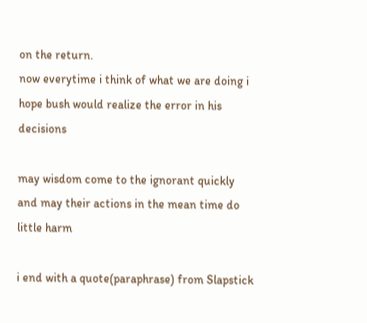on the return.
now everytime i think of what we are doing i hope bush would realize the error in his decisions

may wisdom come to the ignorant quickly and may their actions in the mean time do little harm

i end with a quote(paraphrase) from Slapstick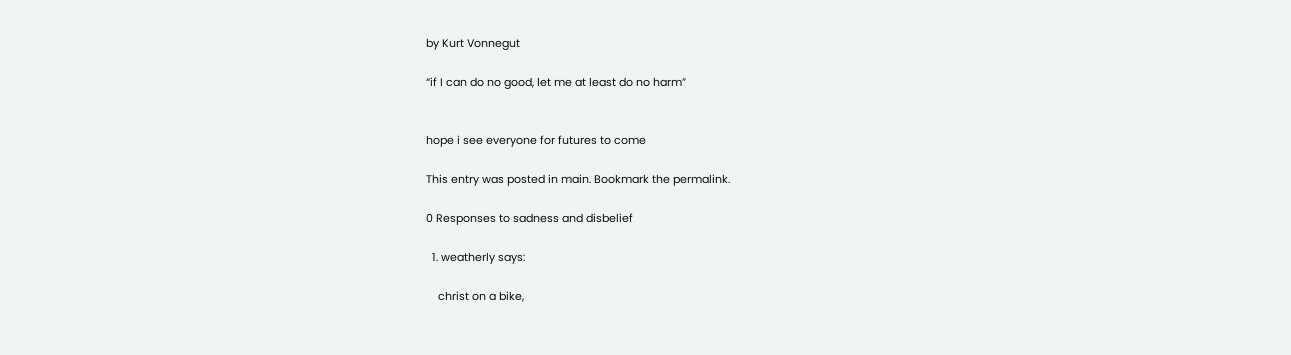by Kurt Vonnegut

“if I can do no good, let me at least do no harm”


hope i see everyone for futures to come

This entry was posted in main. Bookmark the permalink.

0 Responses to sadness and disbelief

  1. weatherly says:

    christ on a bike,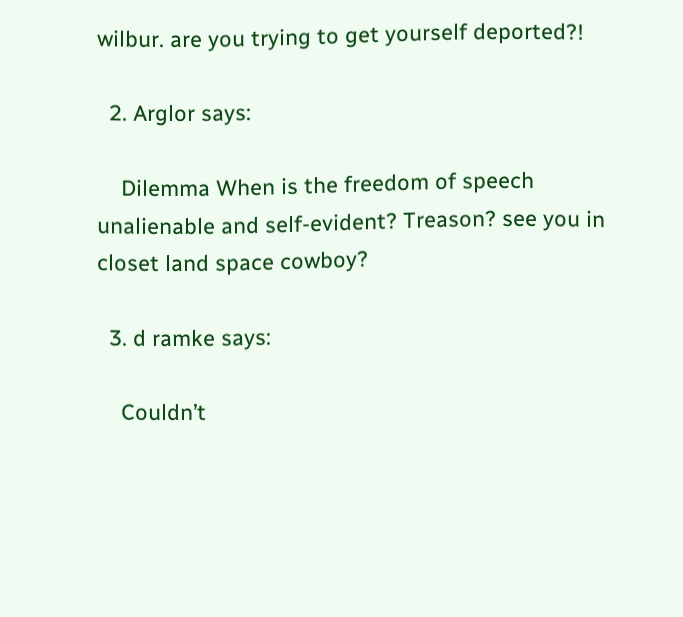wilbur. are you trying to get yourself deported?!

  2. Arglor says:

    Dilemma When is the freedom of speech unalienable and self-evident? Treason? see you in closet land space cowboy?

  3. d ramke says:

    Couldn’t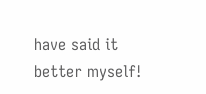have said it better myself!